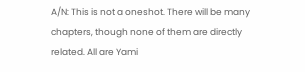A/N: This is not a oneshot. There will be many chapters, though none of them are directly related. All are Yami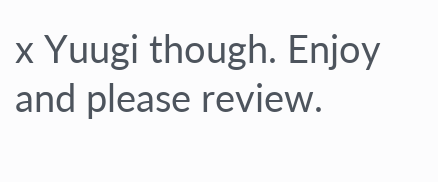x Yuugi though. Enjoy and please review.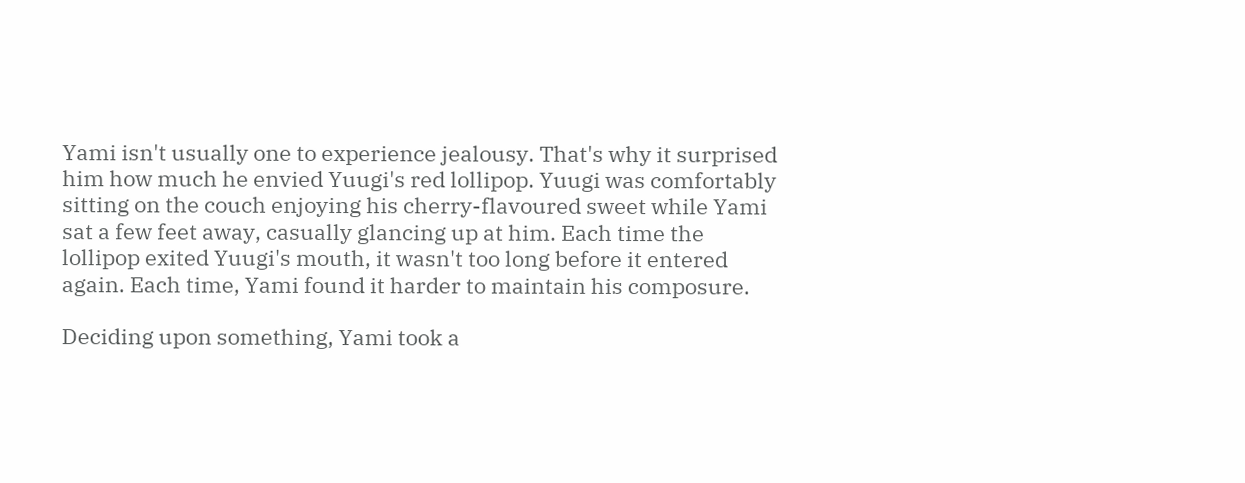Yami isn't usually one to experience jealousy. That's why it surprised him how much he envied Yuugi's red lollipop. Yuugi was comfortably sitting on the couch enjoying his cherry-flavoured sweet while Yami sat a few feet away, casually glancing up at him. Each time the lollipop exited Yuugi's mouth, it wasn't too long before it entered again. Each time, Yami found it harder to maintain his composure.

Deciding upon something, Yami took a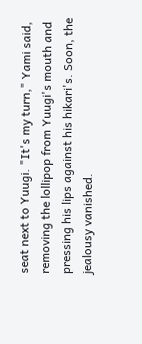seat next to Yuugi. "It's my turn," Yami said, removing the lollipop from Yuugi's mouth and pressing his lips against his hikari's. Soon, the jealousy vanished.